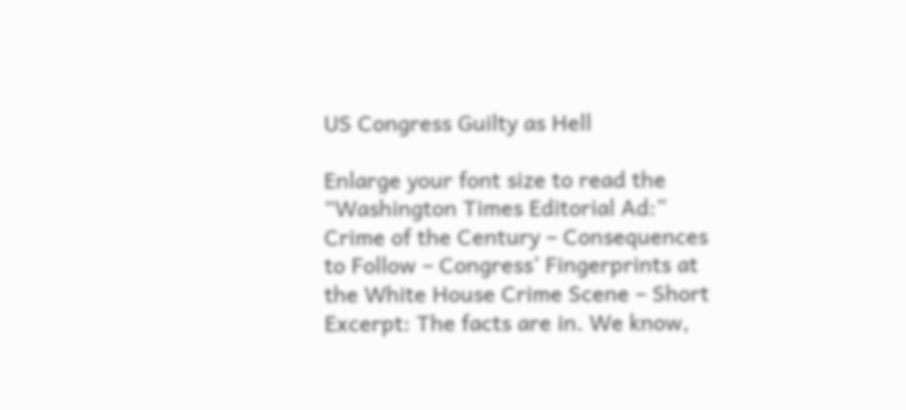US Congress Guilty as Hell

Enlarge your font size to read the “Washington Times Editorial Ad:” Crime of the Century – Consequences to Follow – Congress’ Fingerprints at the White House Crime Scene – Short Excerpt: The facts are in. We know,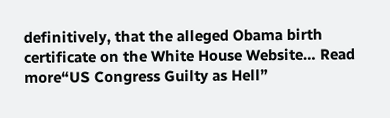definitively, that the alleged Obama birth certificate on the White House Website… Read more“US Congress Guilty as Hell”